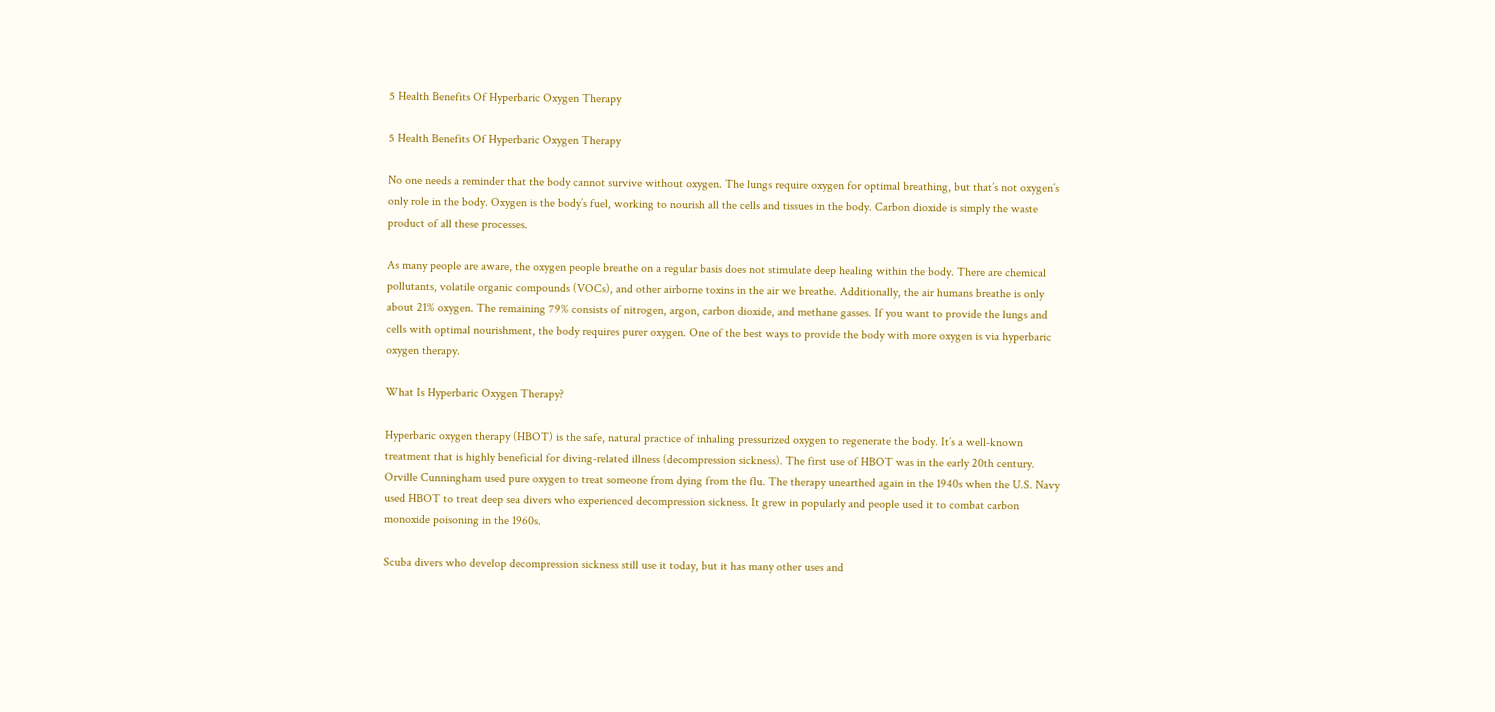5 Health Benefits Of Hyperbaric Oxygen Therapy

5 Health Benefits Of Hyperbaric Oxygen Therapy

No one needs a reminder that the body cannot survive without oxygen. The lungs require oxygen for optimal breathing, but that’s not oxygen’s only role in the body. Oxygen is the body’s fuel, working to nourish all the cells and tissues in the body. Carbon dioxide is simply the waste product of all these processes.

As many people are aware, the oxygen people breathe on a regular basis does not stimulate deep healing within the body. There are chemical pollutants, volatile organic compounds (VOCs), and other airborne toxins in the air we breathe. Additionally, the air humans breathe is only about 21% oxygen. The remaining 79% consists of nitrogen, argon, carbon dioxide, and methane gasses. If you want to provide the lungs and cells with optimal nourishment, the body requires purer oxygen. One of the best ways to provide the body with more oxygen is via hyperbaric oxygen therapy.

What Is Hyperbaric Oxygen Therapy?

Hyperbaric oxygen therapy (HBOT) is the safe, natural practice of inhaling pressurized oxygen to regenerate the body. It’s a well-known treatment that is highly beneficial for diving-related illness (decompression sickness). The first use of HBOT was in the early 20th century. Orville Cunningham used pure oxygen to treat someone from dying from the flu. The therapy unearthed again in the 1940s when the U.S. Navy used HBOT to treat deep sea divers who experienced decompression sickness. It grew in popularly and people used it to combat carbon monoxide poisoning in the 1960s.

Scuba divers who develop decompression sickness still use it today, but it has many other uses and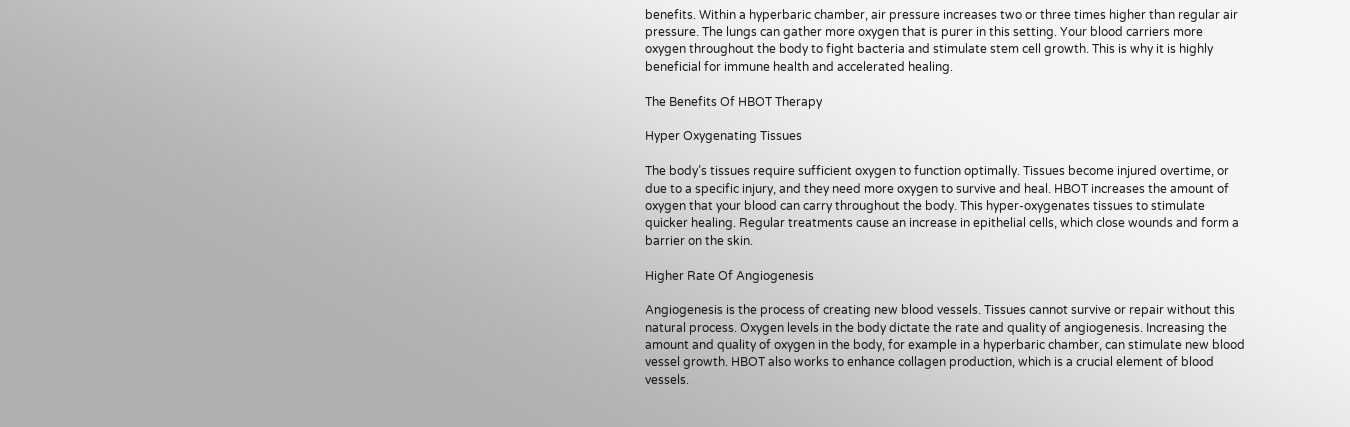benefits. Within a hyperbaric chamber, air pressure increases two or three times higher than regular air pressure. The lungs can gather more oxygen that is purer in this setting. Your blood carriers more oxygen throughout the body to fight bacteria and stimulate stem cell growth. This is why it is highly beneficial for immune health and accelerated healing.

The Benefits Of HBOT Therapy

Hyper Oxygenating Tissues

The body’s tissues require sufficient oxygen to function optimally. Tissues become injured overtime, or due to a specific injury, and they need more oxygen to survive and heal. HBOT increases the amount of oxygen that your blood can carry throughout the body. This hyper-oxygenates tissues to stimulate quicker healing. Regular treatments cause an increase in epithelial cells, which close wounds and form a barrier on the skin.

Higher Rate Of Angiogenesis

Angiogenesis is the process of creating new blood vessels. Tissues cannot survive or repair without this natural process. Oxygen levels in the body dictate the rate and quality of angiogenesis. Increasing the amount and quality of oxygen in the body, for example in a hyperbaric chamber, can stimulate new blood vessel growth. HBOT also works to enhance collagen production, which is a crucial element of blood vessels.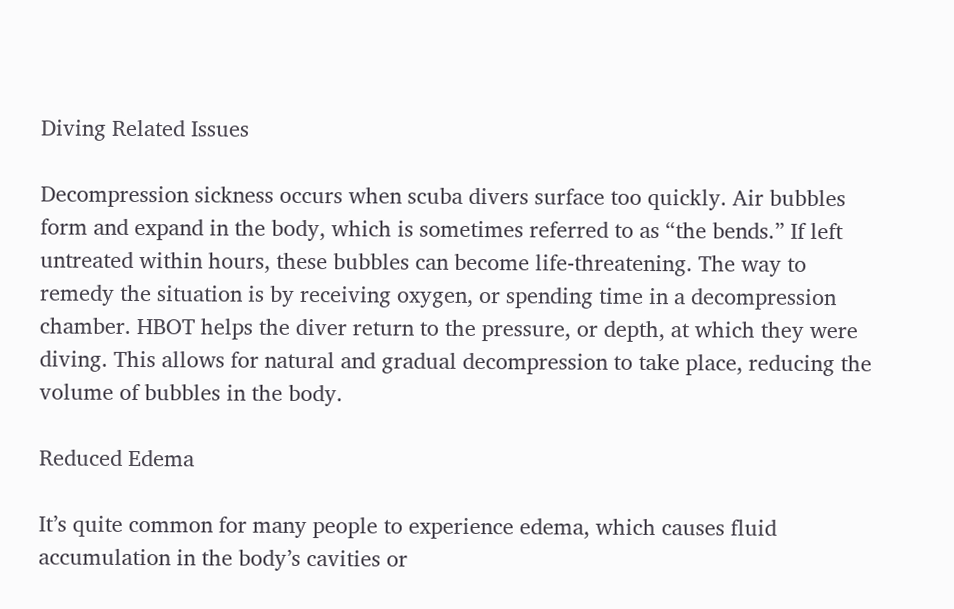Diving Related Issues

Decompression sickness occurs when scuba divers surface too quickly. Air bubbles form and expand in the body, which is sometimes referred to as “the bends.” If left untreated within hours, these bubbles can become life-threatening. The way to remedy the situation is by receiving oxygen, or spending time in a decompression chamber. HBOT helps the diver return to the pressure, or depth, at which they were diving. This allows for natural and gradual decompression to take place, reducing the volume of bubbles in the body.

Reduced Edema

It’s quite common for many people to experience edema, which causes fluid accumulation in the body’s cavities or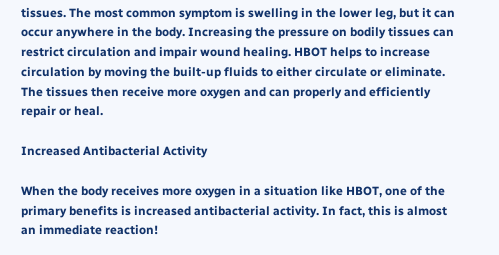tissues. The most common symptom is swelling in the lower leg, but it can occur anywhere in the body. Increasing the pressure on bodily tissues can restrict circulation and impair wound healing. HBOT helps to increase circulation by moving the built-up fluids to either circulate or eliminate. The tissues then receive more oxygen and can properly and efficiently repair or heal.

Increased Antibacterial Activity

When the body receives more oxygen in a situation like HBOT, one of the primary benefits is increased antibacterial activity. In fact, this is almost an immediate reaction!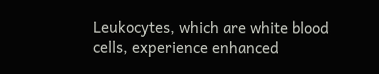Leukocytes, which are white blood cells, experience enhanced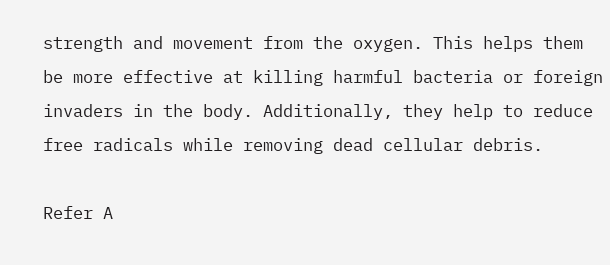strength and movement from the oxygen. This helps them be more effective at killing harmful bacteria or foreign invaders in the body. Additionally, they help to reduce free radicals while removing dead cellular debris.

Refer A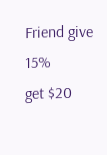Friend give 15%
get $20